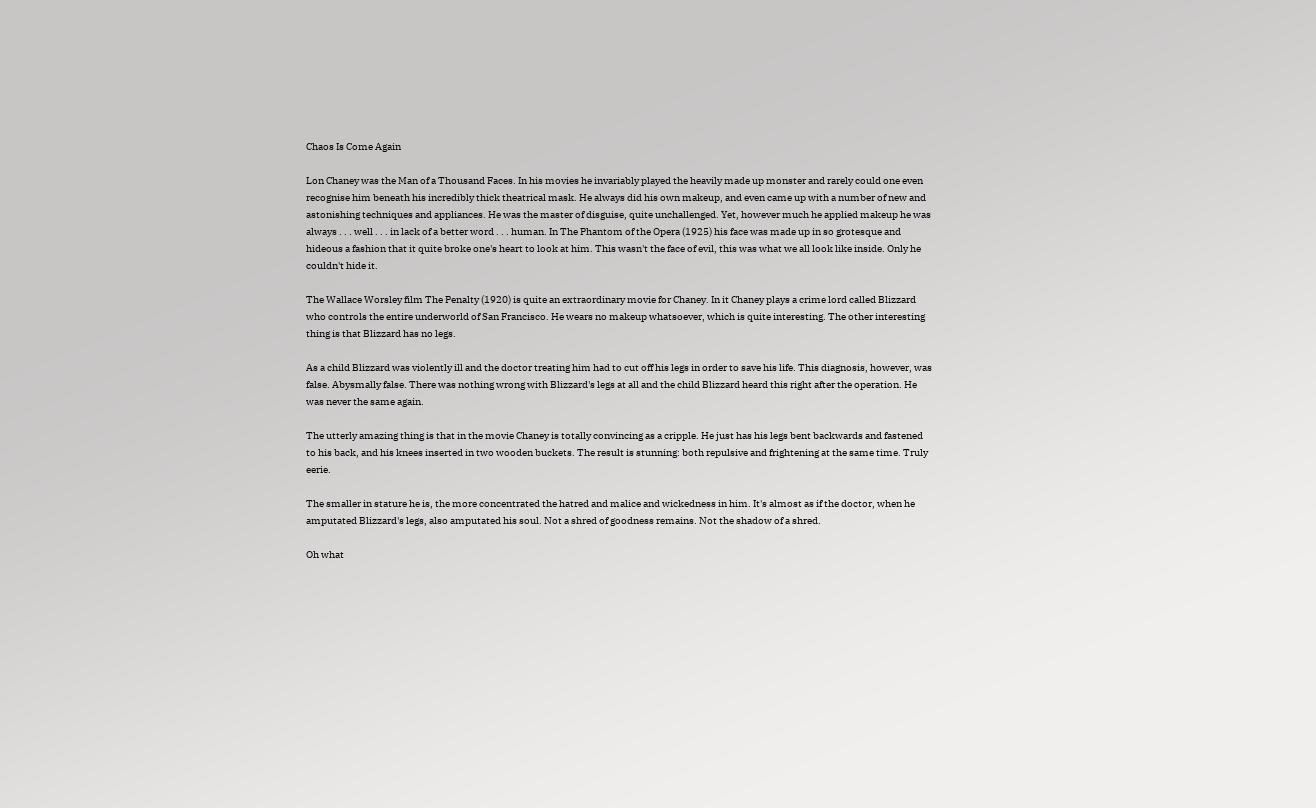Chaos Is Come Again

Lon Chaney was the Man of a Thousand Faces. In his movies he invariably played the heavily made up monster and rarely could one even recognise him beneath his incredibly thick theatrical mask. He always did his own makeup, and even came up with a number of new and astonishing techniques and appliances. He was the master of disguise, quite unchallenged. Yet, however much he applied makeup he was always . . . well . . . in lack of a better word . . . human. In The Phantom of the Opera (1925) his face was made up in so grotesque and hideous a fashion that it quite broke one's heart to look at him. This wasn't the face of evil, this was what we all look like inside. Only he couldn't hide it.

The Wallace Worsley film The Penalty (1920) is quite an extraordinary movie for Chaney. In it Chaney plays a crime lord called Blizzard who controls the entire underworld of San Francisco. He wears no makeup whatsoever, which is quite interesting. The other interesting thing is that Blizzard has no legs.

As a child Blizzard was violently ill and the doctor treating him had to cut off his legs in order to save his life. This diagnosis, however, was false. Abysmally false. There was nothing wrong with Blizzard's legs at all and the child Blizzard heard this right after the operation. He was never the same again.

The utterly amazing thing is that in the movie Chaney is totally convincing as a cripple. He just has his legs bent backwards and fastened to his back, and his knees inserted in two wooden buckets. The result is stunning: both repulsive and frightening at the same time. Truly eerie.

The smaller in stature he is, the more concentrated the hatred and malice and wickedness in him. It's almost as if the doctor, when he amputated Blizzard's legs, also amputated his soul. Not a shred of goodness remains. Not the shadow of a shred.

Oh what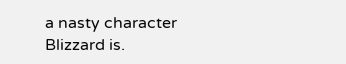a nasty character Blizzard is.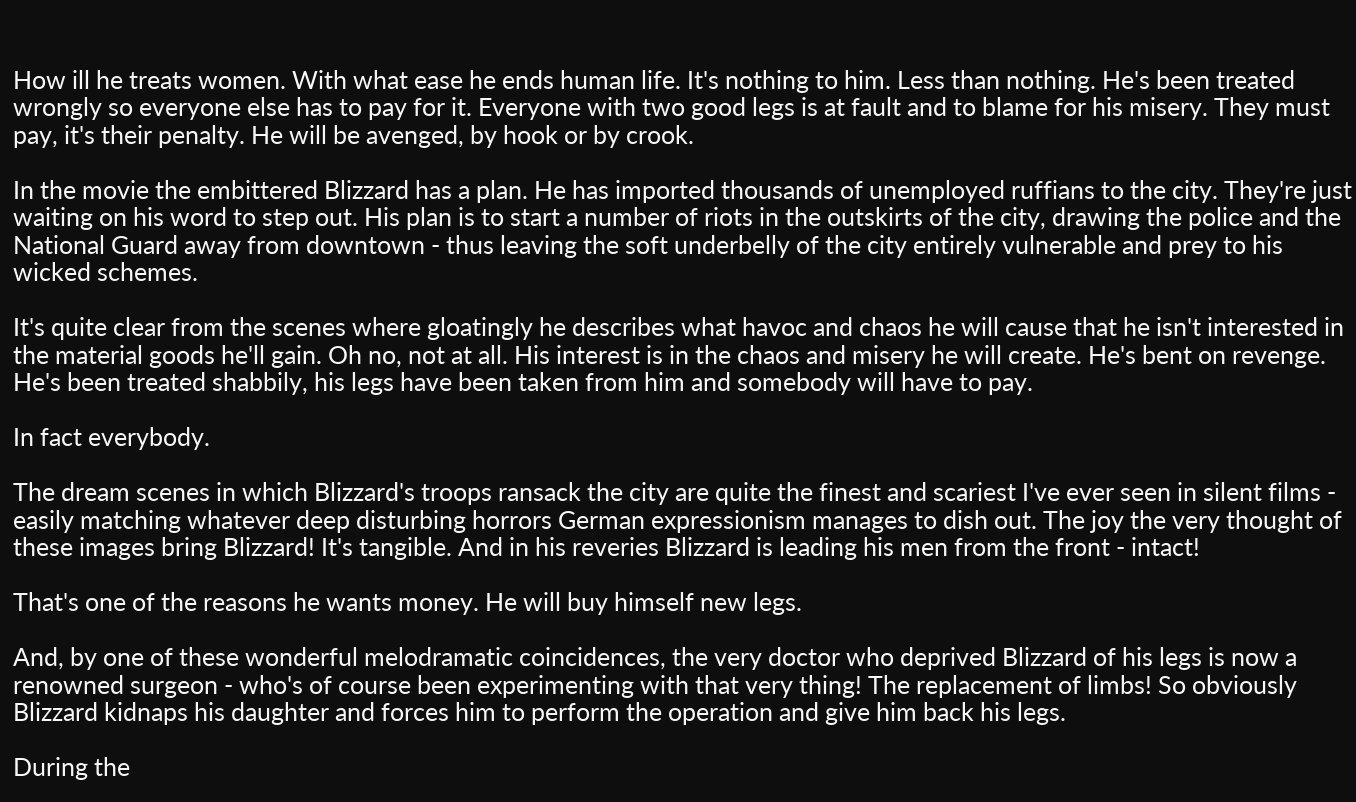How ill he treats women. With what ease he ends human life. It's nothing to him. Less than nothing. He's been treated wrongly so everyone else has to pay for it. Everyone with two good legs is at fault and to blame for his misery. They must pay, it's their penalty. He will be avenged, by hook or by crook.

In the movie the embittered Blizzard has a plan. He has imported thousands of unemployed ruffians to the city. They're just waiting on his word to step out. His plan is to start a number of riots in the outskirts of the city, drawing the police and the National Guard away from downtown - thus leaving the soft underbelly of the city entirely vulnerable and prey to his wicked schemes.

It's quite clear from the scenes where gloatingly he describes what havoc and chaos he will cause that he isn't interested in the material goods he'll gain. Oh no, not at all. His interest is in the chaos and misery he will create. He's bent on revenge. He's been treated shabbily, his legs have been taken from him and somebody will have to pay.

In fact everybody.

The dream scenes in which Blizzard's troops ransack the city are quite the finest and scariest I've ever seen in silent films - easily matching whatever deep disturbing horrors German expressionism manages to dish out. The joy the very thought of these images bring Blizzard! It's tangible. And in his reveries Blizzard is leading his men from the front - intact!

That's one of the reasons he wants money. He will buy himself new legs.

And, by one of these wonderful melodramatic coincidences, the very doctor who deprived Blizzard of his legs is now a renowned surgeon - who's of course been experimenting with that very thing! The replacement of limbs! So obviously Blizzard kidnaps his daughter and forces him to perform the operation and give him back his legs.

During the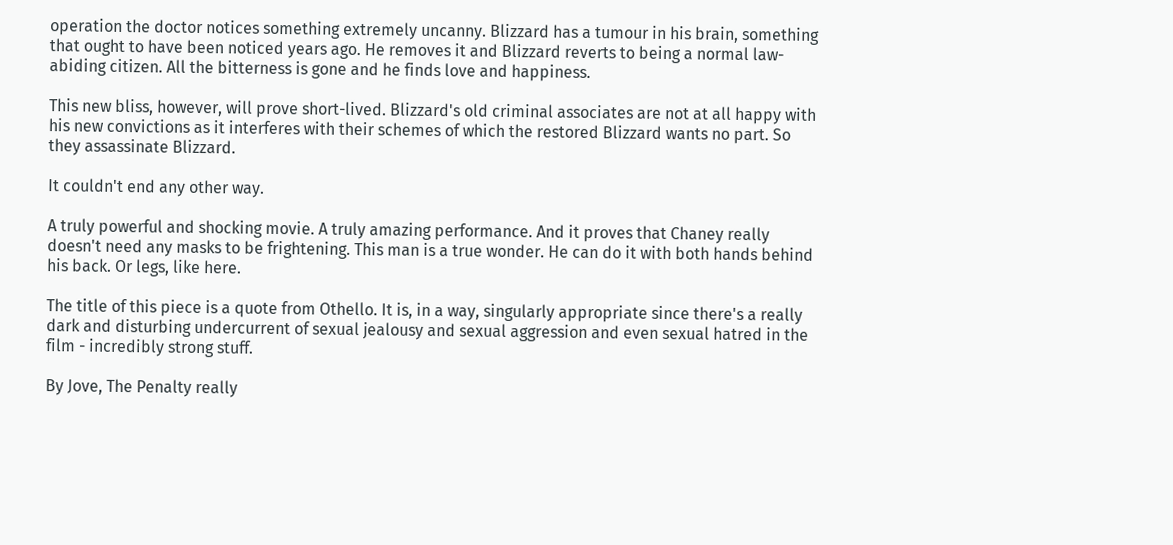operation the doctor notices something extremely uncanny. Blizzard has a tumour in his brain, something that ought to have been noticed years ago. He removes it and Blizzard reverts to being a normal law-abiding citizen. All the bitterness is gone and he finds love and happiness.

This new bliss, however, will prove short-lived. Blizzard's old criminal associates are not at all happy with his new convictions as it interferes with their schemes of which the restored Blizzard wants no part. So they assassinate Blizzard.

It couldn't end any other way.

A truly powerful and shocking movie. A truly amazing performance. And it proves that Chaney really doesn't need any masks to be frightening. This man is a true wonder. He can do it with both hands behind his back. Or legs, like here.

The title of this piece is a quote from Othello. It is, in a way, singularly appropriate since there's a really dark and disturbing undercurrent of sexual jealousy and sexual aggression and even sexual hatred in the film - incredibly strong stuff.

By Jove, The Penalty really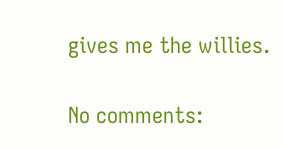gives me the willies.

No comments: